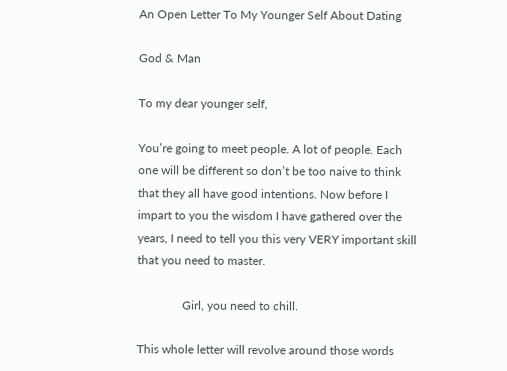An Open Letter To My Younger Self About Dating

God & Man

To my dear younger self,

You’re going to meet people. A lot of people. Each one will be different so don’t be too naive to think that they all have good intentions. Now before I impart to you the wisdom I have gathered over the years, I need to tell you this very VERY important skill that you need to master.

               Girl, you need to chill.

This whole letter will revolve around those words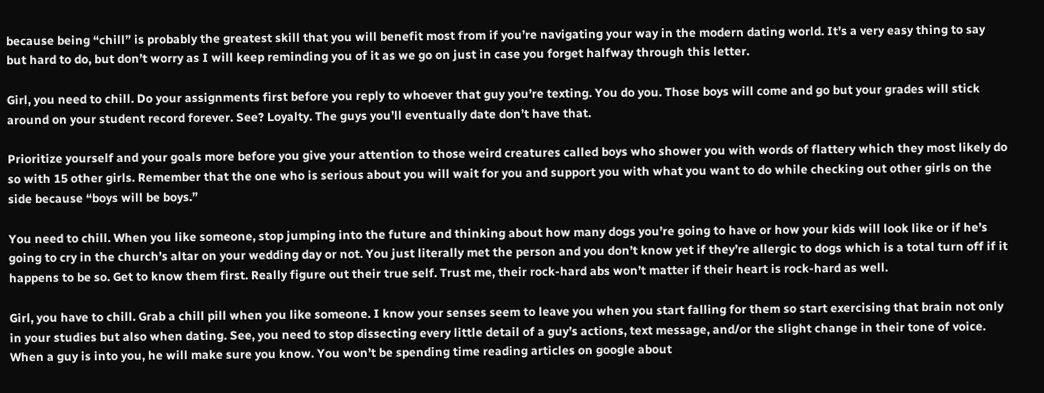because being “chill” is probably the greatest skill that you will benefit most from if you’re navigating your way in the modern dating world. It’s a very easy thing to say but hard to do, but don’t worry as I will keep reminding you of it as we go on just in case you forget halfway through this letter.

Girl, you need to chill. Do your assignments first before you reply to whoever that guy you’re texting. You do you. Those boys will come and go but your grades will stick around on your student record forever. See? Loyalty. The guys you’ll eventually date don’t have that.

Prioritize yourself and your goals more before you give your attention to those weird creatures called boys who shower you with words of flattery which they most likely do so with 15 other girls. Remember that the one who is serious about you will wait for you and support you with what you want to do while checking out other girls on the side because “boys will be boys.”

You need to chill. When you like someone, stop jumping into the future and thinking about how many dogs you’re going to have or how your kids will look like or if he’s going to cry in the church’s altar on your wedding day or not. You just literally met the person and you don’t know yet if they’re allergic to dogs which is a total turn off if it happens to be so. Get to know them first. Really figure out their true self. Trust me, their rock-hard abs won’t matter if their heart is rock-hard as well.

Girl, you have to chill. Grab a chill pill when you like someone. I know your senses seem to leave you when you start falling for them so start exercising that brain not only in your studies but also when dating. See, you need to stop dissecting every little detail of a guy’s actions, text message, and/or the slight change in their tone of voice. When a guy is into you, he will make sure you know. You won’t be spending time reading articles on google about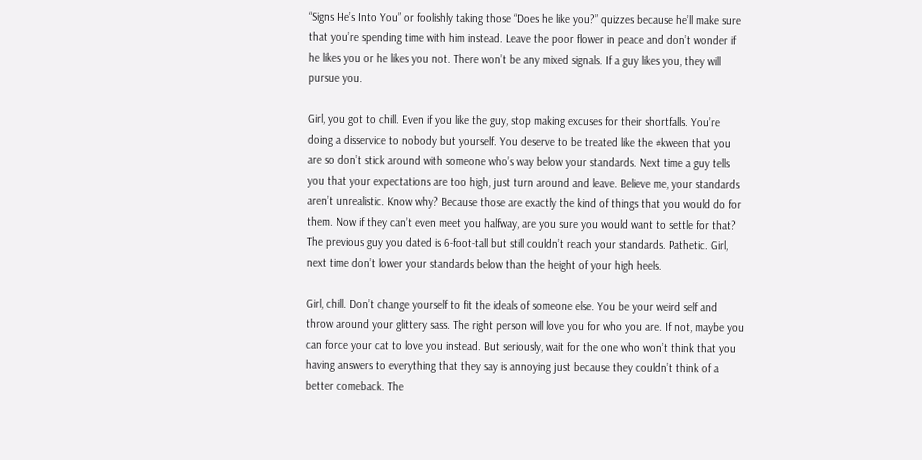“Signs He’s Into You” or foolishly taking those “Does he like you?” quizzes because he’ll make sure that you’re spending time with him instead. Leave the poor flower in peace and don’t wonder if he likes you or he likes you not. There won’t be any mixed signals. If a guy likes you, they will pursue you.

Girl, you got to chill. Even if you like the guy, stop making excuses for their shortfalls. You’re doing a disservice to nobody but yourself. You deserve to be treated like the #kween that you are so don’t stick around with someone who’s way below your standards. Next time a guy tells you that your expectations are too high, just turn around and leave. Believe me, your standards aren’t unrealistic. Know why? Because those are exactly the kind of things that you would do for them. Now if they can’t even meet you halfway, are you sure you would want to settle for that? The previous guy you dated is 6-foot-tall but still couldn’t reach your standards. Pathetic. Girl, next time don’t lower your standards below than the height of your high heels.

Girl, chill. Don’t change yourself to fit the ideals of someone else. You be your weird self and throw around your glittery sass. The right person will love you for who you are. If not, maybe you can force your cat to love you instead. But seriously, wait for the one who won’t think that you having answers to everything that they say is annoying just because they couldn’t think of a better comeback. The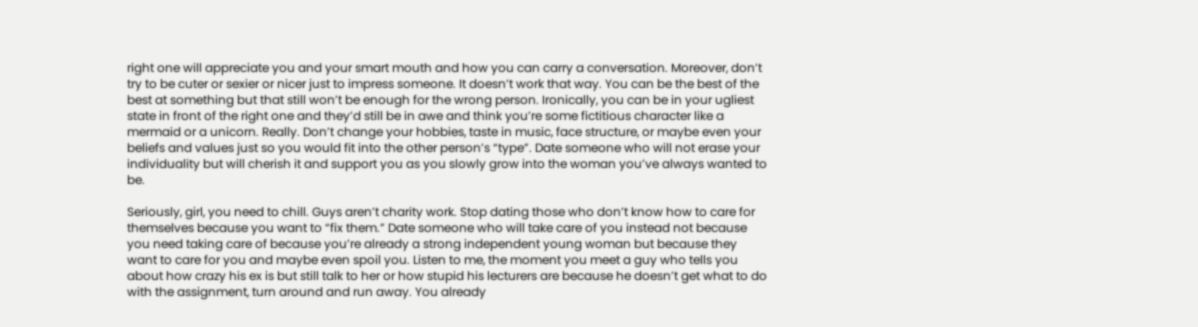right one will appreciate you and your smart mouth and how you can carry a conversation. Moreover, don’t try to be cuter or sexier or nicer just to impress someone. It doesn’t work that way. You can be the best of the best at something but that still won’t be enough for the wrong person. Ironically, you can be in your ugliest state in front of the right one and they’d still be in awe and think you’re some fictitious character like a mermaid or a unicorn. Really. Don’t change your hobbies, taste in music, face structure, or maybe even your beliefs and values just so you would fit into the other person’s “type”. Date someone who will not erase your individuality but will cherish it and support you as you slowly grow into the woman you’ve always wanted to be.

Seriously, girl, you need to chill. Guys aren’t charity work. Stop dating those who don’t know how to care for themselves because you want to “fix them.” Date someone who will take care of you instead not because you need taking care of because you’re already a strong independent young woman but because they want to care for you and maybe even spoil you. Listen to me, the moment you meet a guy who tells you about how crazy his ex is but still talk to her or how stupid his lecturers are because he doesn’t get what to do with the assignment, turn around and run away. You already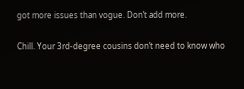got more issues than vogue. Don’t add more.

Chill. Your 3rd-degree cousins don’t need to know who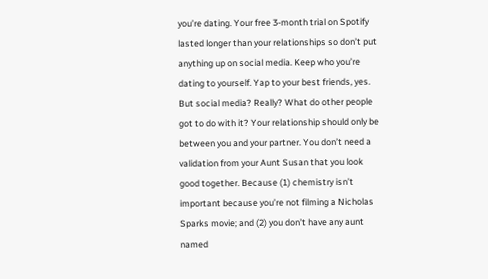you’re dating. Your free 3-month trial on Spotify lasted longer than your relationships so don’t put anything up on social media. Keep who you’re dating to yourself. Yap to your best friends, yes. But social media? Really? What do other people got to do with it? Your relationship should only be between you and your partner. You don’t need a validation from your Aunt Susan that you look good together. Because (1) chemistry isn’t important because you’re not filming a Nicholas Sparks movie; and (2) you don’t have any aunt named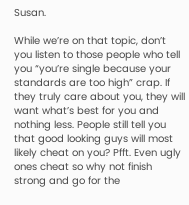Susan.

While we’re on that topic, don’t you listen to those people who tell you “you’re single because your standards are too high” crap. If they truly care about you, they will want what’s best for you and nothing less. People still tell you that good looking guys will most likely cheat on you? Pfft. Even ugly ones cheat so why not finish strong and go for the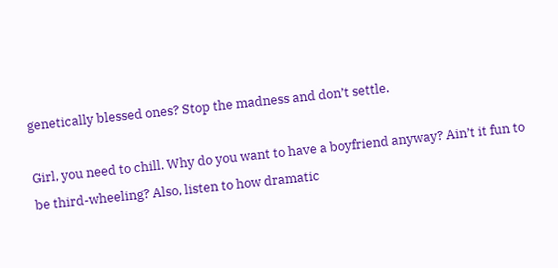genetically blessed ones? Stop the madness and don’t settle.

Girl, you need to chill. Why do you want to have a boyfriend anyway? Ain’t it fun to be third-wheeling? Also, listen to how dramatic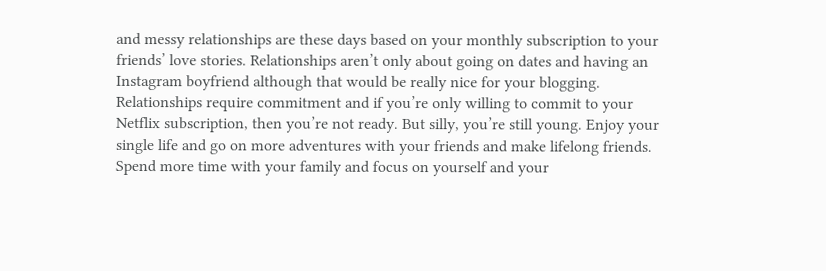and messy relationships are these days based on your monthly subscription to your friends’ love stories. Relationships aren’t only about going on dates and having an Instagram boyfriend although that would be really nice for your blogging. Relationships require commitment and if you’re only willing to commit to your Netflix subscription, then you’re not ready. But silly, you’re still young. Enjoy your single life and go on more adventures with your friends and make lifelong friends. Spend more time with your family and focus on yourself and your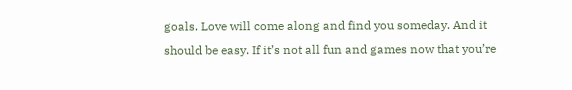goals. Love will come along and find you someday. And it should be easy. If it’s not all fun and games now that you’re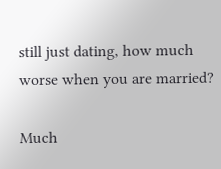still just dating, how much worse when you are married?

Much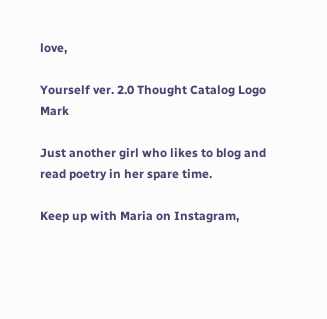love,

Yourself ver. 2.0 Thought Catalog Logo Mark

Just another girl who likes to blog and read poetry in her spare time.

Keep up with Maria on Instagram,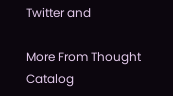Twitter and

More From Thought Catalog